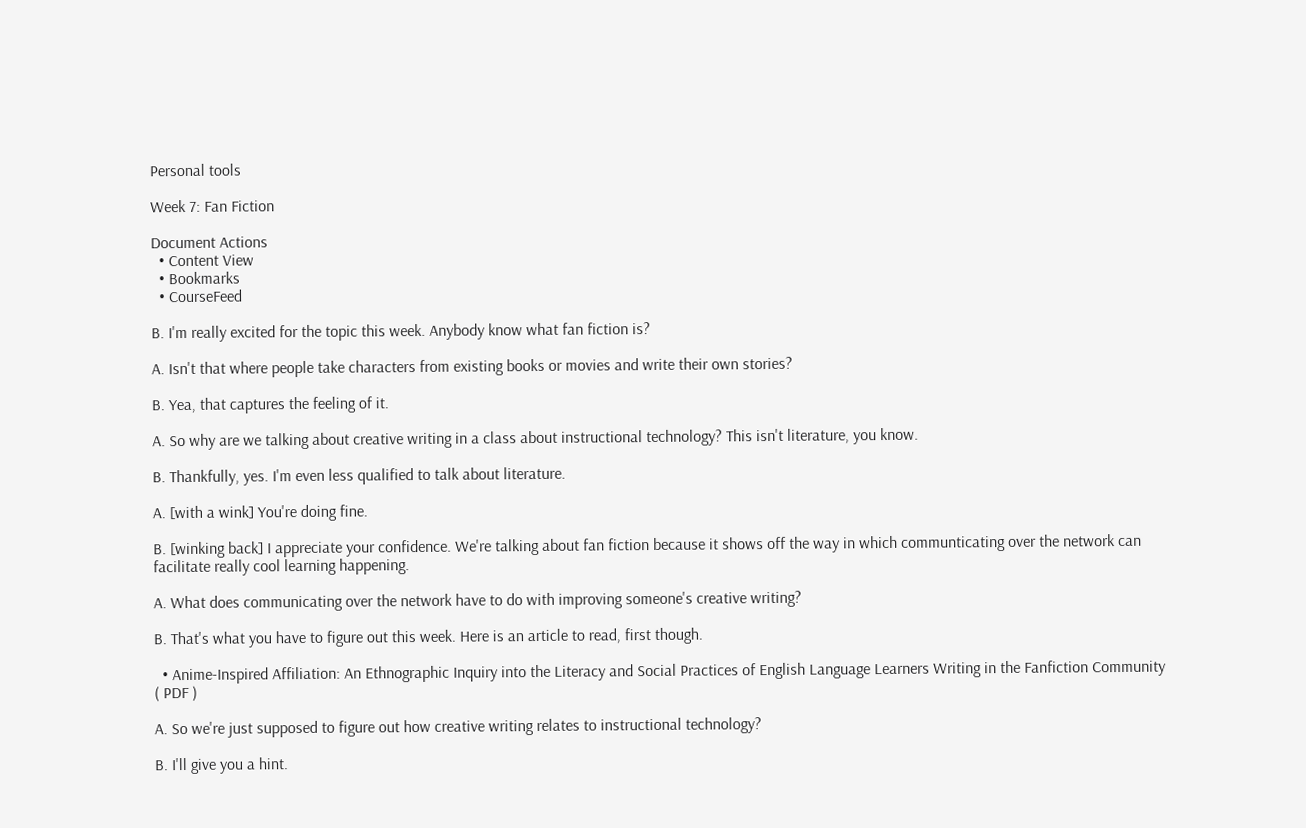Personal tools

Week 7: Fan Fiction

Document Actions
  • Content View
  • Bookmarks
  • CourseFeed

B. I'm really excited for the topic this week. Anybody know what fan fiction is?

A. Isn't that where people take characters from existing books or movies and write their own stories?

B. Yea, that captures the feeling of it.

A. So why are we talking about creative writing in a class about instructional technology? This isn't literature, you know.

B. Thankfully, yes. I'm even less qualified to talk about literature.

A. [with a wink] You're doing fine.

B. [winking back] I appreciate your confidence. We're talking about fan fiction because it shows off the way in which communticating over the network can facilitate really cool learning happening.

A. What does communicating over the network have to do with improving someone's creative writing?

B. That's what you have to figure out this week. Here is an article to read, first though.

  • Anime-Inspired Affiliation: An Ethnographic Inquiry into the Literacy and Social Practices of English Language Learners Writing in the Fanfiction Community ( PDF )

A. So we're just supposed to figure out how creative writing relates to instructional technology?

B. I'll give you a hint.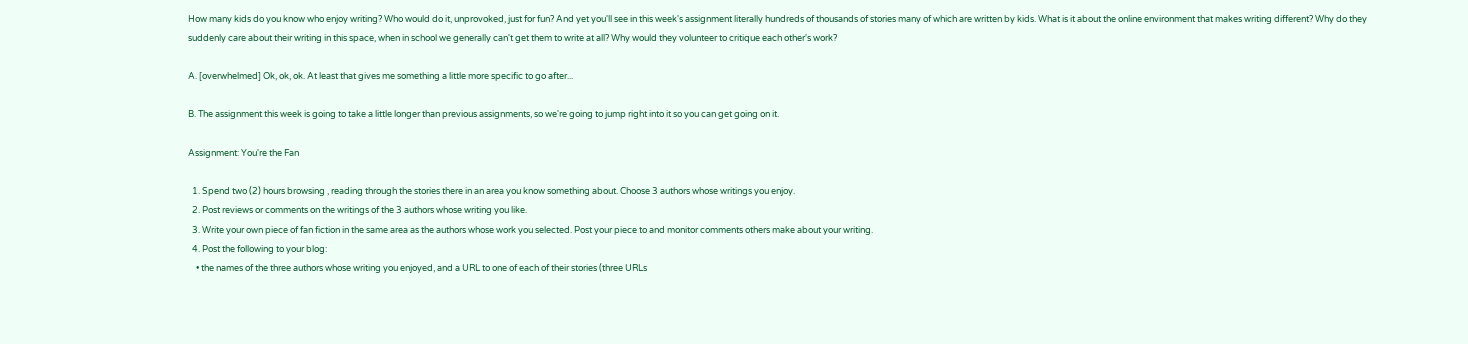How many kids do you know who enjoy writing? Who would do it, unprovoked, just for fun? And yet you'll see in this week's assignment literally hundreds of thousands of stories many of which are written by kids. What is it about the online environment that makes writing different? Why do they suddenly care about their writing in this space, when in school we generally can't get them to write at all? Why would they volunteer to critique each other's work?

A. [overwhelmed] Ok, ok, ok. At least that gives me something a little more specific to go after...

B. The assignment this week is going to take a little longer than previous assignments, so we're going to jump right into it so you can get going on it.

Assignment: You're the Fan

  1. Spend two (2) hours browsing , reading through the stories there in an area you know something about. Choose 3 authors whose writings you enjoy.
  2. Post reviews or comments on the writings of the 3 authors whose writing you like.
  3. Write your own piece of fan fiction in the same area as the authors whose work you selected. Post your piece to and monitor comments others make about your writing.
  4. Post the following to your blog:
    • the names of the three authors whose writing you enjoyed, and a URL to one of each of their stories (three URLs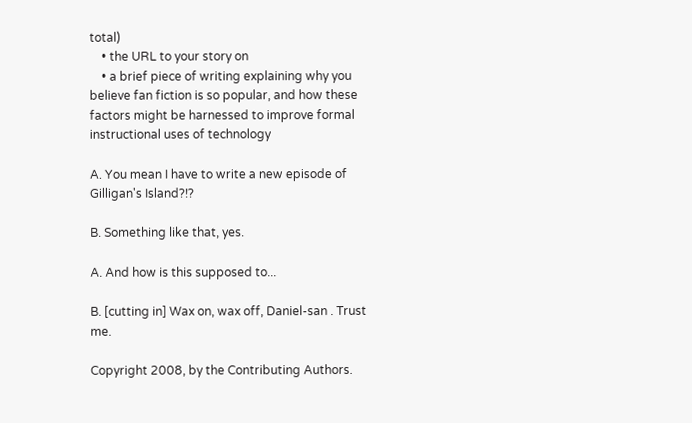total)
    • the URL to your story on
    • a brief piece of writing explaining why you believe fan fiction is so popular, and how these factors might be harnessed to improve formal instructional uses of technology

A. You mean I have to write a new episode of Gilligan's Island?!?

B. Something like that, yes.

A. And how is this supposed to...

B. [cutting in] Wax on, wax off, Daniel-san . Trust me.

Copyright 2008, by the Contributing Authors.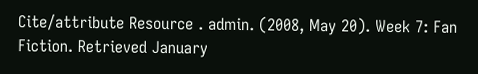Cite/attribute Resource . admin. (2008, May 20). Week 7: Fan Fiction. Retrieved January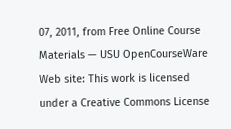07, 2011, from Free Online Course Materials — USU OpenCourseWare Web site: This work is licensed under a Creative Commons License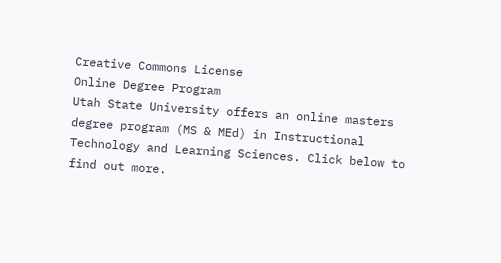Creative Commons License
Online Degree Program
Utah State University offers an online masters degree program (MS & MEd) in Instructional Technology and Learning Sciences. Click below to find out more.